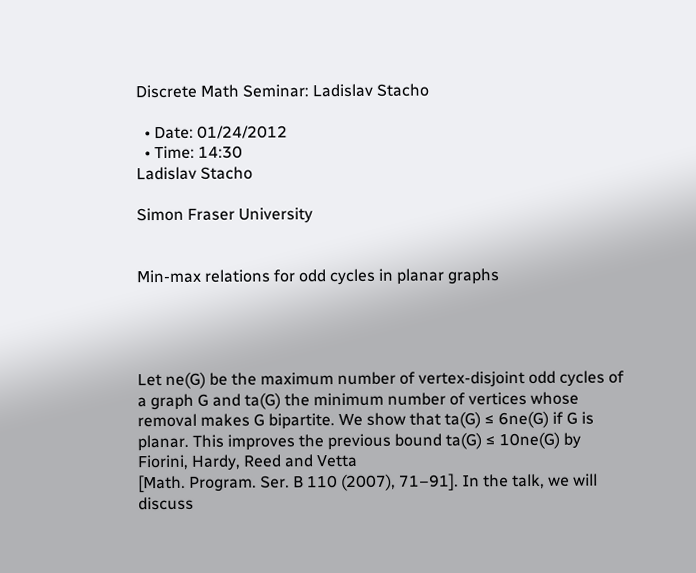Discrete Math Seminar: Ladislav Stacho

  • Date: 01/24/2012
  • Time: 14:30
Ladislav Stacho

Simon Fraser University


Min-max relations for odd cycles in planar graphs




Let ne(G) be the maximum number of vertex-disjoint odd cycles of a graph G and ta(G) the minimum number of vertices whose removal makes G bipartite. We show that ta(G) ≤ 6ne(G) if G is planar. This improves the previous bound ta(G) ≤ 10ne(G) by Fiorini, Hardy, Reed and Vetta
[Math. Program. Ser. B 110 (2007), 71–91]. In the talk, we will discuss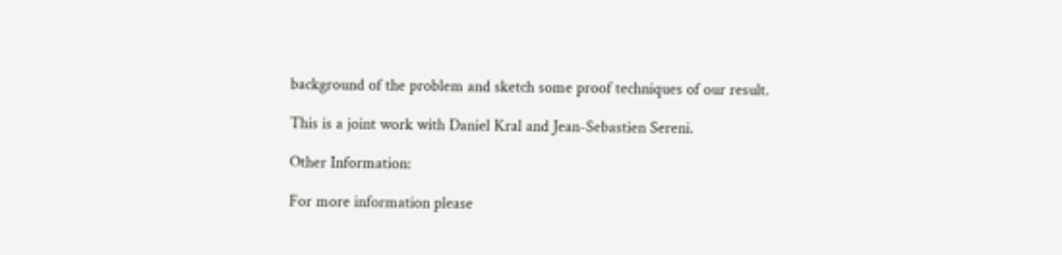background of the problem and sketch some proof techniques of our result.

This is a joint work with Daniel Kral and Jean-Sebastien Sereni.

Other Information:

For more information please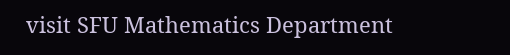visit SFU Mathematics Department